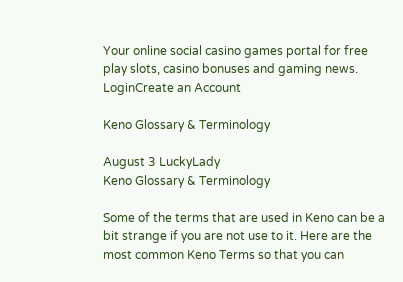Your online social casino games portal for free play slots, casino bonuses and gaming news.
LoginCreate an Account

Keno Glossary & Terminology

August 3 LuckyLady
Keno Glossary & Terminology

Some of the terms that are used in Keno can be a bit strange if you are not use to it. Here are the most common Keno Terms so that you can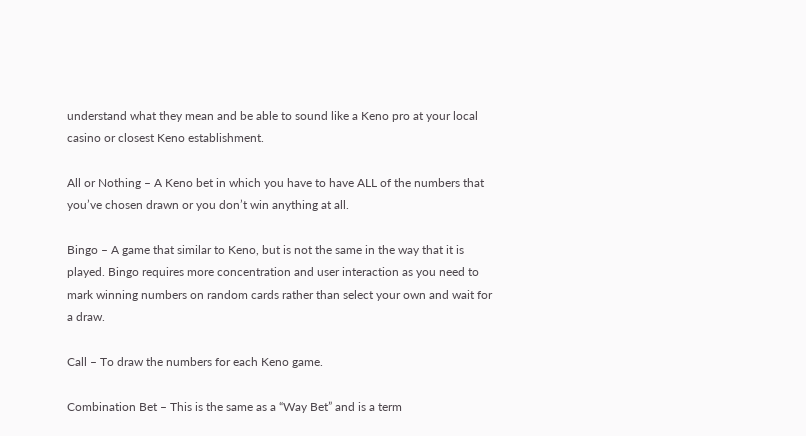understand what they mean and be able to sound like a Keno pro at your local casino or closest Keno establishment.

All or Nothing – A Keno bet in which you have to have ALL of the numbers that you’ve chosen drawn or you don’t win anything at all.

Bingo – A game that similar to Keno, but is not the same in the way that it is played. Bingo requires more concentration and user interaction as you need to mark winning numbers on random cards rather than select your own and wait for a draw.

Call – To draw the numbers for each Keno game.

Combination Bet – This is the same as a “Way Bet” and is a term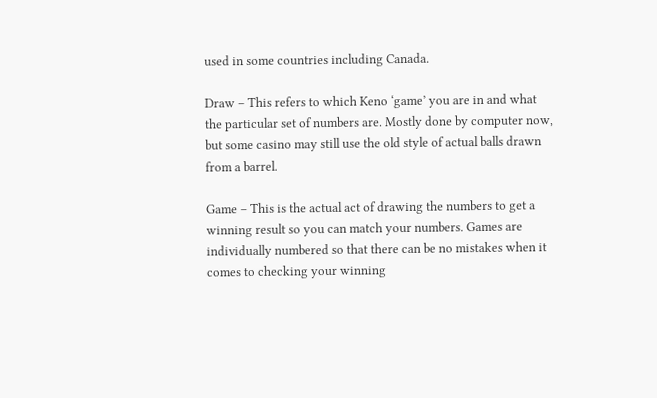used in some countries including Canada.

Draw – This refers to which Keno ‘game’ you are in and what the particular set of numbers are. Mostly done by computer now, but some casino may still use the old style of actual balls drawn from a barrel.

Game – This is the actual act of drawing the numbers to get a winning result so you can match your numbers. Games are individually numbered so that there can be no mistakes when it comes to checking your winning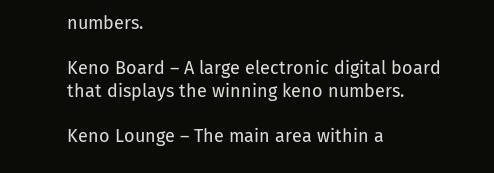numbers.

Keno Board – A large electronic digital board that displays the winning keno numbers.

Keno Lounge – The main area within a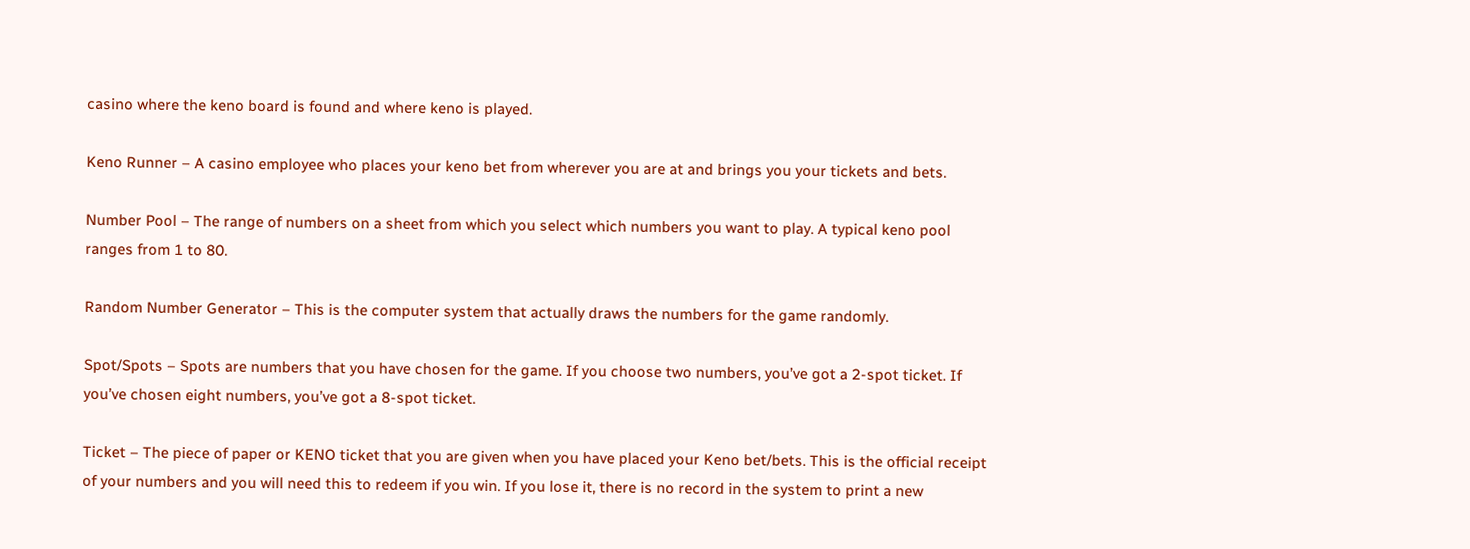casino where the keno board is found and where keno is played.

Keno Runner – A casino employee who places your keno bet from wherever you are at and brings you your tickets and bets.

Number Pool – The range of numbers on a sheet from which you select which numbers you want to play. A typical keno pool ranges from 1 to 80.

Random Number Generator – This is the computer system that actually draws the numbers for the game randomly.

Spot/Spots – Spots are numbers that you have chosen for the game. If you choose two numbers, you’ve got a 2-spot ticket. If you’ve chosen eight numbers, you’ve got a 8-spot ticket.

Ticket – The piece of paper or KENO ticket that you are given when you have placed your Keno bet/bets. This is the official receipt of your numbers and you will need this to redeem if you win. If you lose it, there is no record in the system to print a new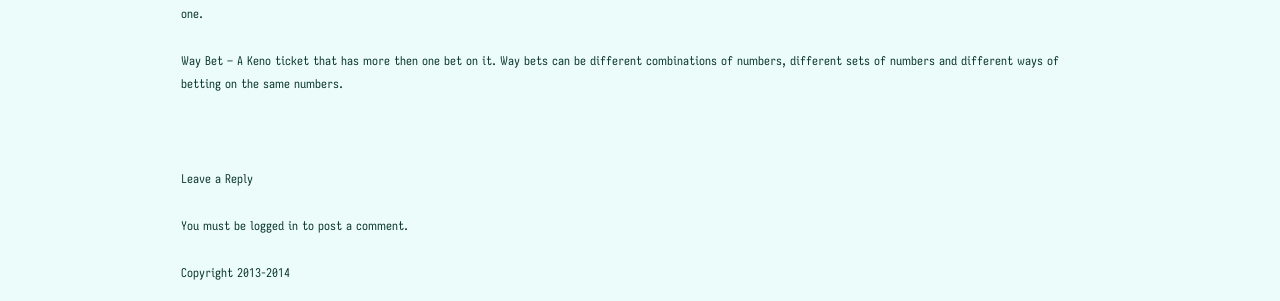one.

Way Bet – A Keno ticket that has more then one bet on it. Way bets can be different combinations of numbers, different sets of numbers and different ways of betting on the same numbers.



Leave a Reply

You must be logged in to post a comment.

Copyright 2013-2014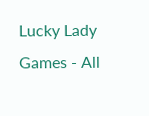Lucky Lady Games - All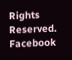Rights Reserved.
Facebook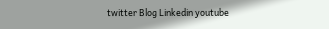twitter Blog Linkedin youtube